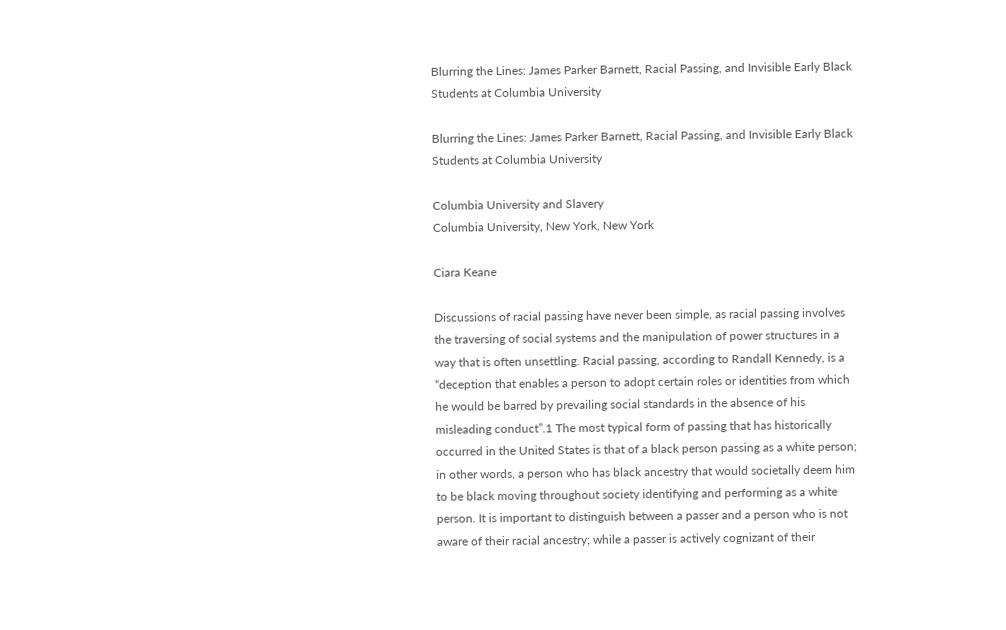Blurring the Lines: James Parker Barnett, Racial Passing, and Invisible Early Black Students at Columbia University

Blurring the Lines: James Parker Barnett, Racial Passing, and Invisible Early Black Students at Columbia University

Columbia University and Slavery
Columbia University, New York, New York

Ciara Keane

Discussions of racial passing have never been simple, as racial passing involves the traversing of social systems and the manipulation of power structures in a way that is often unsettling. Racial passing, according to Randall Kennedy, is a “deception that enables a person to adopt certain roles or identities from which he would be barred by prevailing social standards in the absence of his misleading conduct”.1 The most typical form of passing that has historically occurred in the United States is that of a black person passing as a white person; in other words, a person who has black ancestry that would societally deem him to be black moving throughout society identifying and performing as a white person. It is important to distinguish between a passer and a person who is not aware of their racial ancestry; while a passer is actively cognizant of their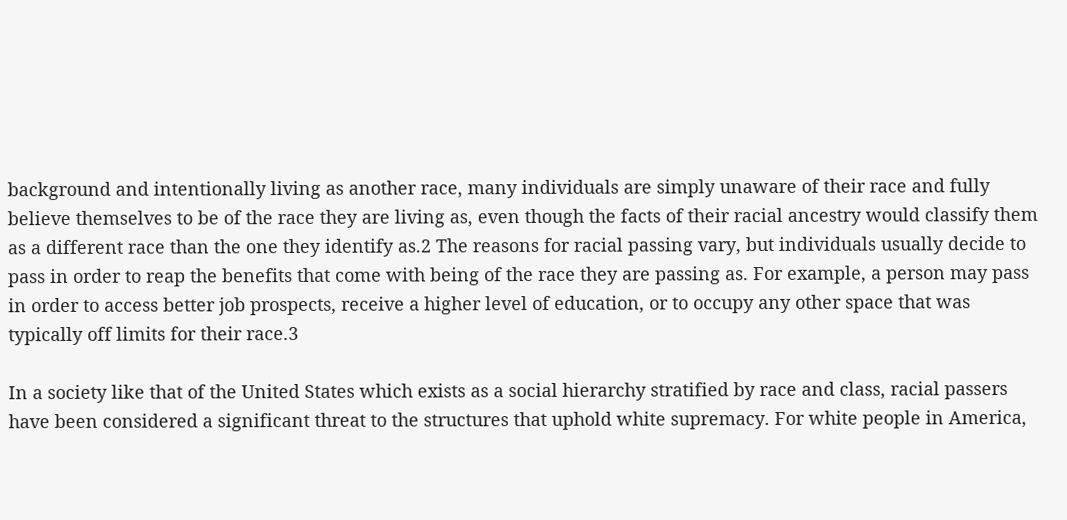background and intentionally living as another race, many individuals are simply unaware of their race and fully believe themselves to be of the race they are living as, even though the facts of their racial ancestry would classify them as a different race than the one they identify as.2 The reasons for racial passing vary, but individuals usually decide to pass in order to reap the benefits that come with being of the race they are passing as. For example, a person may pass in order to access better job prospects, receive a higher level of education, or to occupy any other space that was typically off limits for their race.3

In a society like that of the United States which exists as a social hierarchy stratified by race and class, racial passers have been considered a significant threat to the structures that uphold white supremacy. For white people in America,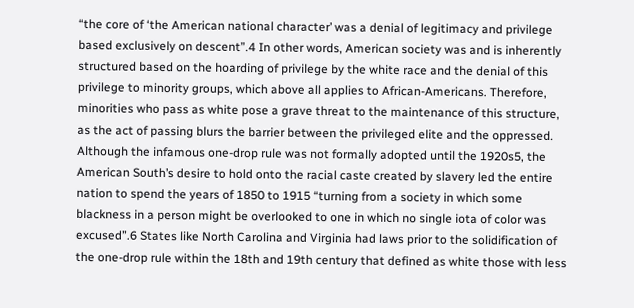“the core of ‘the American national character’ was a denial of legitimacy and privilege based exclusively on descent”.4 In other words, American society was and is inherently structured based on the hoarding of privilege by the white race and the denial of this privilege to minority groups, which above all applies to African-Americans. Therefore, minorities who pass as white pose a grave threat to the maintenance of this structure, as the act of passing blurs the barrier between the privileged elite and the oppressed. Although the infamous one-drop rule was not formally adopted until the 1920s5, the American South’s desire to hold onto the racial caste created by slavery led the entire nation to spend the years of 1850 to 1915 “turning from a society in which some blackness in a person might be overlooked to one in which no single iota of color was excused”.6 States like North Carolina and Virginia had laws prior to the solidification of the one-drop rule within the 18th and 19th century that defined as white those with less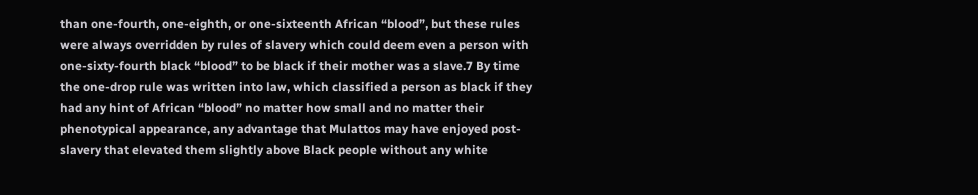than one-fourth, one-eighth, or one-sixteenth African “blood”, but these rules were always overridden by rules of slavery which could deem even a person with one-sixty-fourth black “blood” to be black if their mother was a slave.7 By time the one-drop rule was written into law, which classified a person as black if they had any hint of African “blood” no matter how small and no matter their phenotypical appearance, any advantage that Mulattos may have enjoyed post-slavery that elevated them slightly above Black people without any white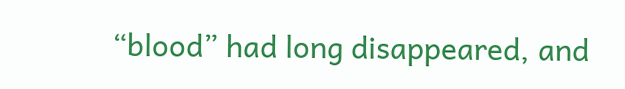“blood” had long disappeared, and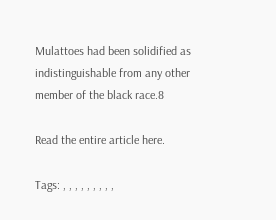Mulattoes had been solidified as indistinguishable from any other member of the black race.8

Read the entire article here.

Tags: , , , , , , , , ,